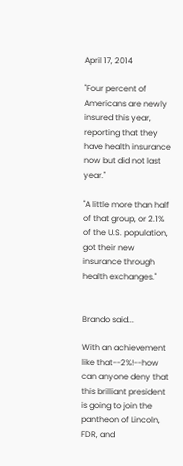April 17, 2014

"Four percent of Americans are newly insured this year, reporting that they have health insurance now but did not last year."

"A little more than half of that group, or 2.1% of the U.S. population, got their new insurance through health exchanges."


Brando said...

With an achievement like that--2%!--how can anyone deny that this brilliant president is going to join the pantheon of Lincoln, FDR, and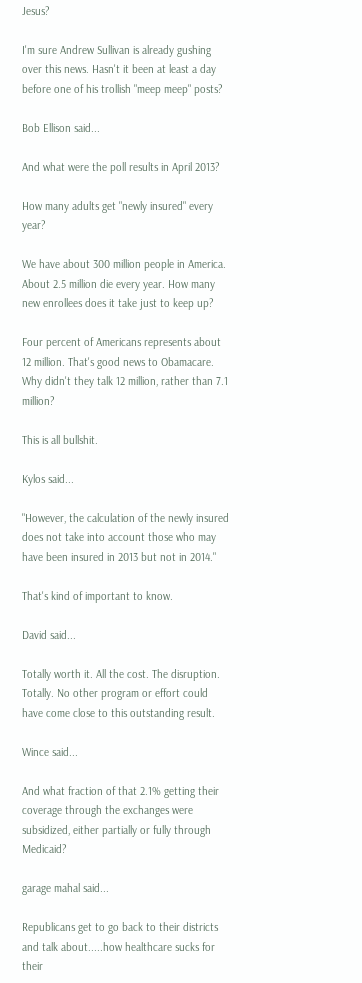Jesus?

I'm sure Andrew Sullivan is already gushing over this news. Hasn't it been at least a day before one of his trollish "meep meep" posts?

Bob Ellison said...

And what were the poll results in April 2013?

How many adults get "newly insured" every year?

We have about 300 million people in America. About 2.5 million die every year. How many new enrollees does it take just to keep up?

Four percent of Americans represents about 12 million. That's good news to Obamacare. Why didn't they talk 12 million, rather than 7.1 million?

This is all bullshit.

Kylos said...

"However, the calculation of the newly insured does not take into account those who may have been insured in 2013 but not in 2014."

That's kind of important to know.

David said...

Totally worth it. All the cost. The disruption. Totally. No other program or effort could have come close to this outstanding result.

Wince said...

And what fraction of that 2.1% getting their coverage through the exchanges were subsidized, either partially or fully through Medicaid?

garage mahal said...

Republicans get to go back to their districts and talk about.....how healthcare sucks for their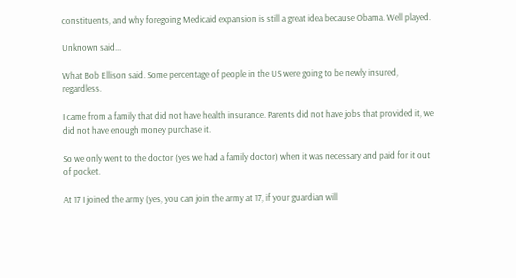constituents, and why foregoing Medicaid expansion is still a great idea because Obama. Well played.

Unknown said...

What Bob Ellison said. Some percentage of people in the US were going to be newly insured, regardless.

I came from a family that did not have health insurance. Parents did not have jobs that provided it, we did not have enough money purchase it.

So we only went to the doctor (yes we had a family doctor) when it was necessary and paid for it out of pocket.

At 17 I joined the army (yes, you can join the army at 17, if your guardian will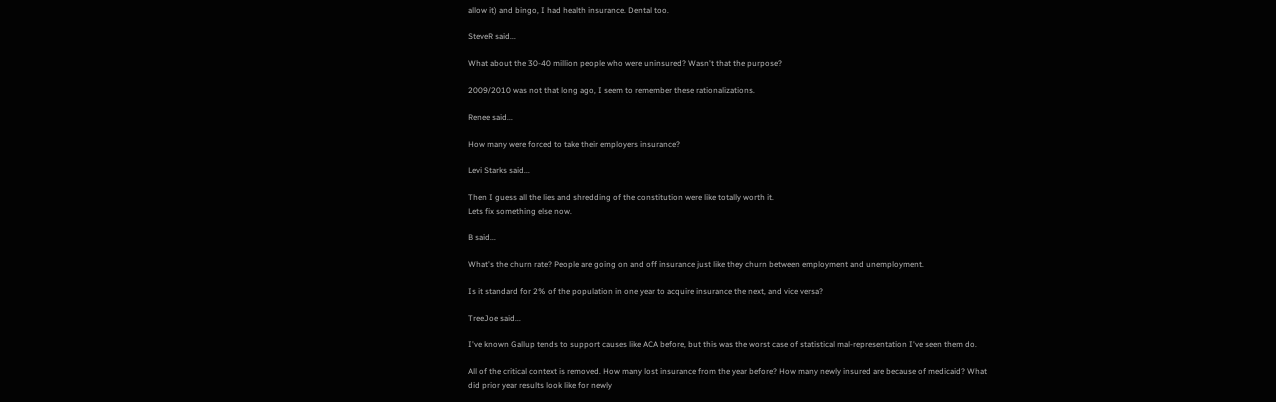allow it) and bingo, I had health insurance. Dental too.

SteveR said...

What about the 30-40 million people who were uninsured? Wasn't that the purpose?

2009/2010 was not that long ago, I seem to remember these rationalizations.

Renee said...

How many were forced to take their employers insurance?

Levi Starks said...

Then I guess all the lies and shredding of the constitution were like totally worth it.
Lets fix something else now.

B said...

What's the churn rate? People are going on and off insurance just like they churn between employment and unemployment.

Is it standard for 2% of the population in one year to acquire insurance the next, and vice versa?

TreeJoe said...

I've known Gallup tends to support causes like ACA before, but this was the worst case of statistical mal-representation I've seen them do.

All of the critical context is removed. How many lost insurance from the year before? How many newly insured are because of medicaid? What did prior year results look like for newly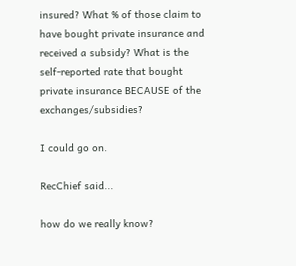insured? What % of those claim to have bought private insurance and received a subsidy? What is the self-reported rate that bought private insurance BECAUSE of the exchanges/subsidies?

I could go on.

RecChief said...

how do we really know?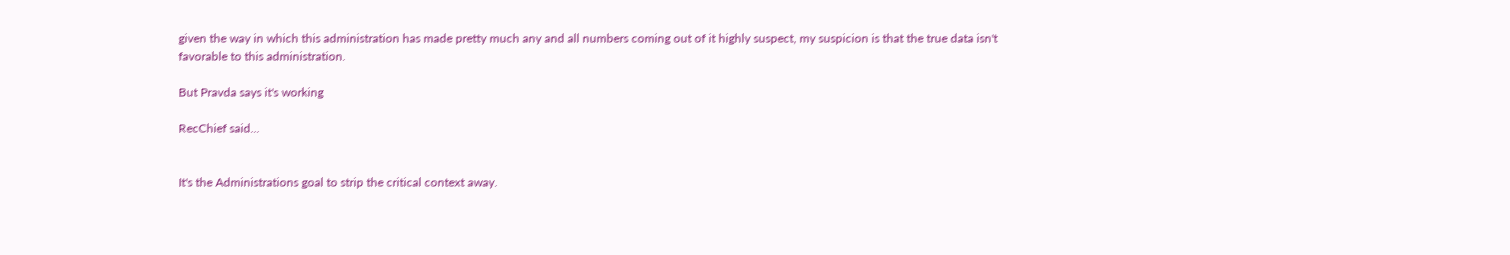given the way in which this administration has made pretty much any and all numbers coming out of it highly suspect, my suspicion is that the true data isn't favorable to this administration.

But Pravda says it's working

RecChief said...


It's the Administrations goal to strip the critical context away.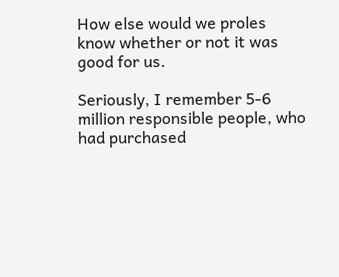How else would we proles know whether or not it was good for us.

Seriously, I remember 5-6 million responsible people, who had purchased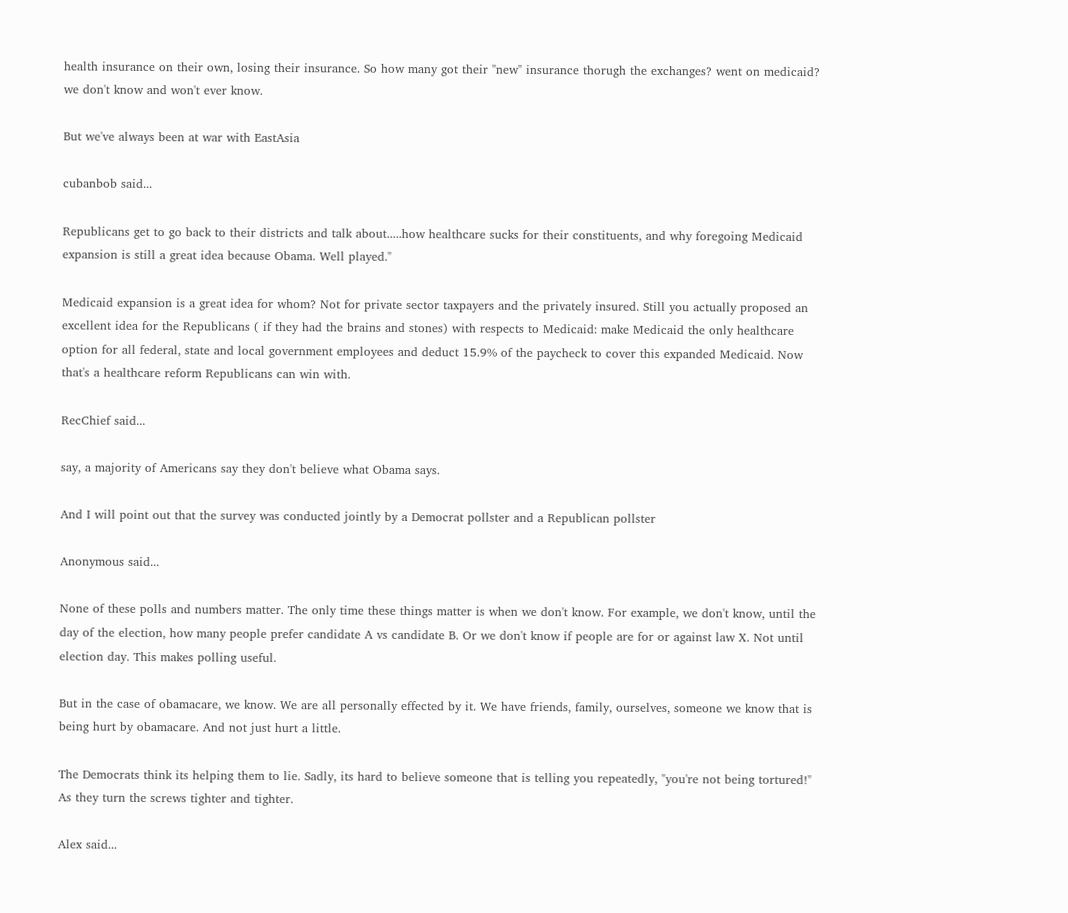health insurance on their own, losing their insurance. So how many got their "new" insurance thorugh the exchanges? went on medicaid? we don't know and won't ever know.

But we've always been at war with EastAsia

cubanbob said...

Republicans get to go back to their districts and talk about.....how healthcare sucks for their constituents, and why foregoing Medicaid expansion is still a great idea because Obama. Well played."

Medicaid expansion is a great idea for whom? Not for private sector taxpayers and the privately insured. Still you actually proposed an excellent idea for the Republicans ( if they had the brains and stones) with respects to Medicaid: make Medicaid the only healthcare option for all federal, state and local government employees and deduct 15.9% of the paycheck to cover this expanded Medicaid. Now that's a healthcare reform Republicans can win with.

RecChief said...

say, a majority of Americans say they don't believe what Obama says.

And I will point out that the survey was conducted jointly by a Democrat pollster and a Republican pollster

Anonymous said...

None of these polls and numbers matter. The only time these things matter is when we don't know. For example, we don't know, until the day of the election, how many people prefer candidate A vs candidate B. Or we don't know if people are for or against law X. Not until election day. This makes polling useful.

But in the case of obamacare, we know. We are all personally effected by it. We have friends, family, ourselves, someone we know that is being hurt by obamacare. And not just hurt a little.

The Democrats think its helping them to lie. Sadly, its hard to believe someone that is telling you repeatedly, "you're not being tortured!" As they turn the screws tighter and tighter.

Alex said...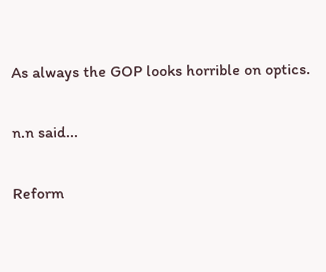As always the GOP looks horrible on optics.

n.n said...

Reform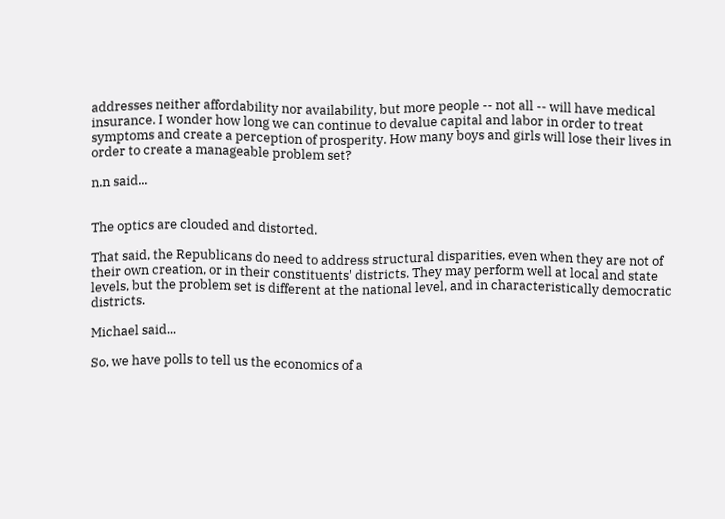addresses neither affordability nor availability, but more people -- not all -- will have medical insurance. I wonder how long we can continue to devalue capital and labor in order to treat symptoms and create a perception of prosperity. How many boys and girls will lose their lives in order to create a manageable problem set?

n.n said...


The optics are clouded and distorted.

That said, the Republicans do need to address structural disparities, even when they are not of their own creation, or in their constituents' districts. They may perform well at local and state levels, but the problem set is different at the national level, and in characteristically democratic districts.

Michael said...

So, we have polls to tell us the economics of a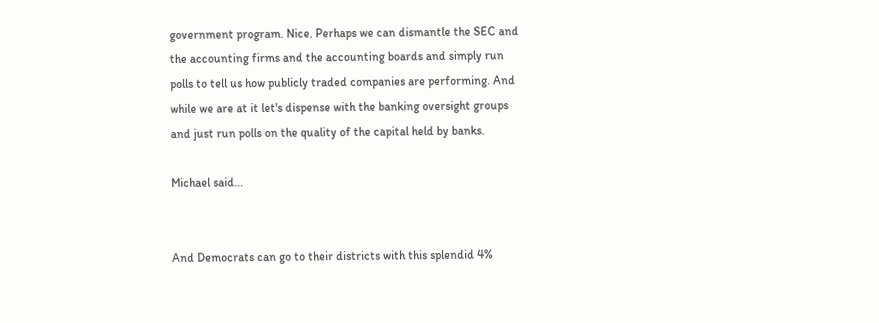government program. Nice. Perhaps we can dismantle the SEC and the accounting firms and the accounting boards and simply run polls to tell us how publicly traded companies are performing. And while we are at it let's dispense with the banking oversight groups and just run polls on the quality of the capital held by banks.

Michael said...


And Democrats can go to their districts with this splendid 4%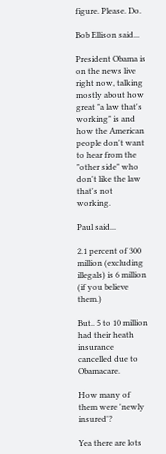figure. Please. Do.

Bob Ellison said...

President Obama is on the news live right now, talking mostly about how great "a law that's working" is and how the American people don't want to hear from the "other side" who don't like the law that's not working.

Paul said...

2.1 percent of 300 million (excluding illegals) is 6 million (if you believe them.)

But.. 5 to 10 million had their heath insurance cancelled due to Obamacare.

How many of them were 'newly insured'?

Yea there are lots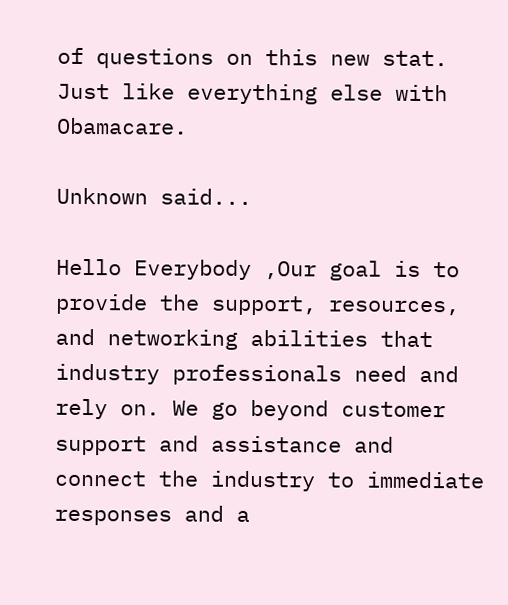of questions on this new stat. Just like everything else with Obamacare.

Unknown said...

Hello Everybody ,Our goal is to provide the support, resources, and networking abilities that industry professionals need and rely on. We go beyond customer support and assistance and connect the industry to immediate responses and a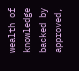wealth of knowledge backed by approved,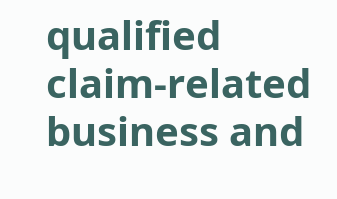qualified claim-related business and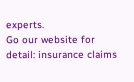experts.
Go our website for detail: insurance claims